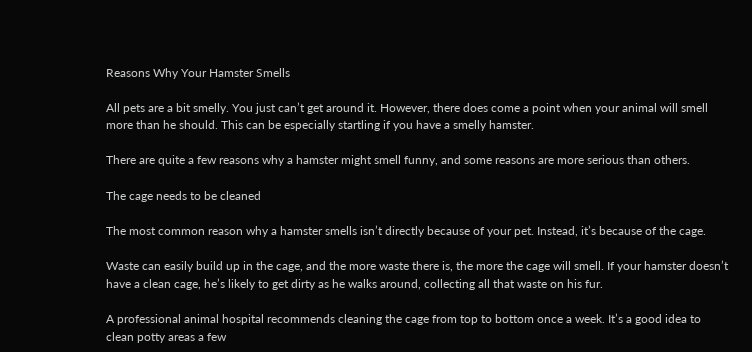Reasons Why Your Hamster Smells

All pets are a bit smelly. You just can’t get around it. However, there does come a point when your animal will smell more than he should. This can be especially startling if you have a smelly hamster.

There are quite a few reasons why a hamster might smell funny, and some reasons are more serious than others.

The cage needs to be cleaned

The most common reason why a hamster smells isn’t directly because of your pet. Instead, it’s because of the cage.

Waste can easily build up in the cage, and the more waste there is, the more the cage will smell. If your hamster doesn’t have a clean cage, he’s likely to get dirty as he walks around, collecting all that waste on his fur.

A professional animal hospital recommends cleaning the cage from top to bottom once a week. It’s a good idea to clean potty areas a few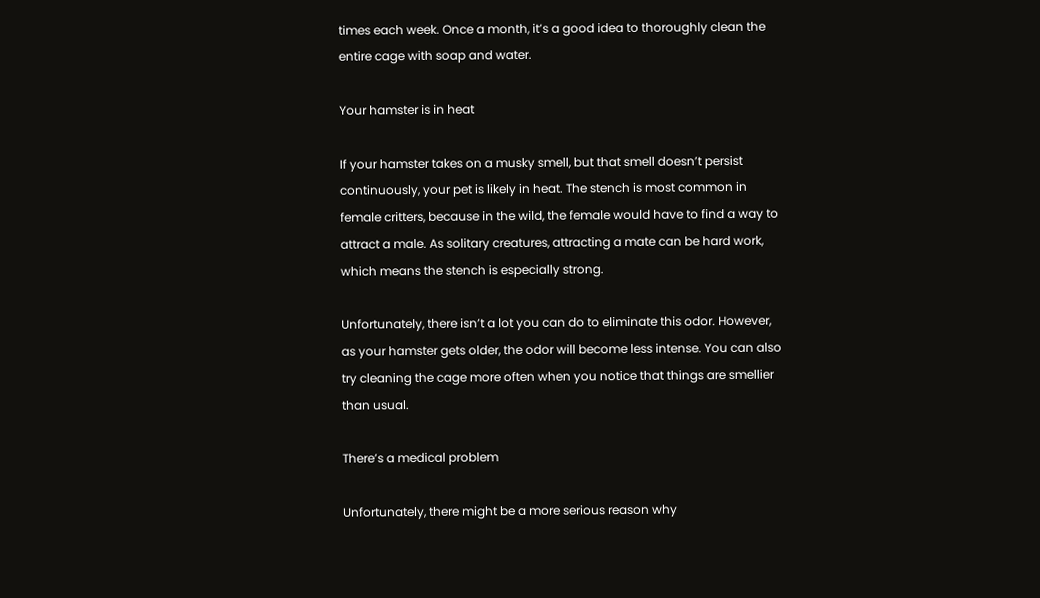times each week. Once a month, it’s a good idea to thoroughly clean the entire cage with soap and water.

Your hamster is in heat

If your hamster takes on a musky smell, but that smell doesn’t persist continuously, your pet is likely in heat. The stench is most common in female critters, because in the wild, the female would have to find a way to attract a male. As solitary creatures, attracting a mate can be hard work, which means the stench is especially strong.

Unfortunately, there isn’t a lot you can do to eliminate this odor. However, as your hamster gets older, the odor will become less intense. You can also try cleaning the cage more often when you notice that things are smellier than usual.

There’s a medical problem

Unfortunately, there might be a more serious reason why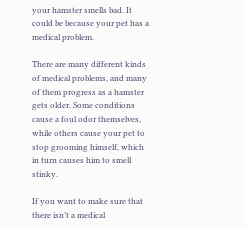your hamster smells bad. It could be because your pet has a medical problem.

There are many different kinds of medical problems, and many of them progress as a hamster gets older. Some conditions cause a foul odor themselves, while others cause your pet to stop grooming himself, which in turn causes him to smell stinky.

If you want to make sure that there isn’t a medical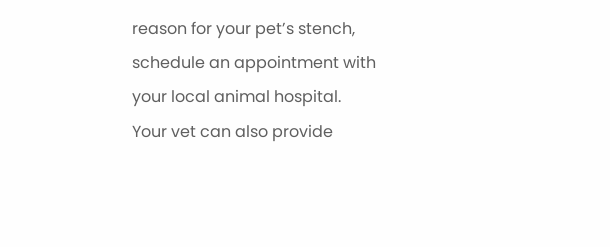reason for your pet’s stench, schedule an appointment with your local animal hospital. Your vet can also provide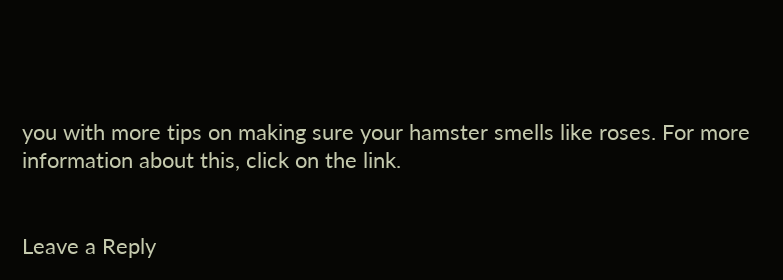you with more tips on making sure your hamster smells like roses. For more information about this, click on the link.


Leave a Reply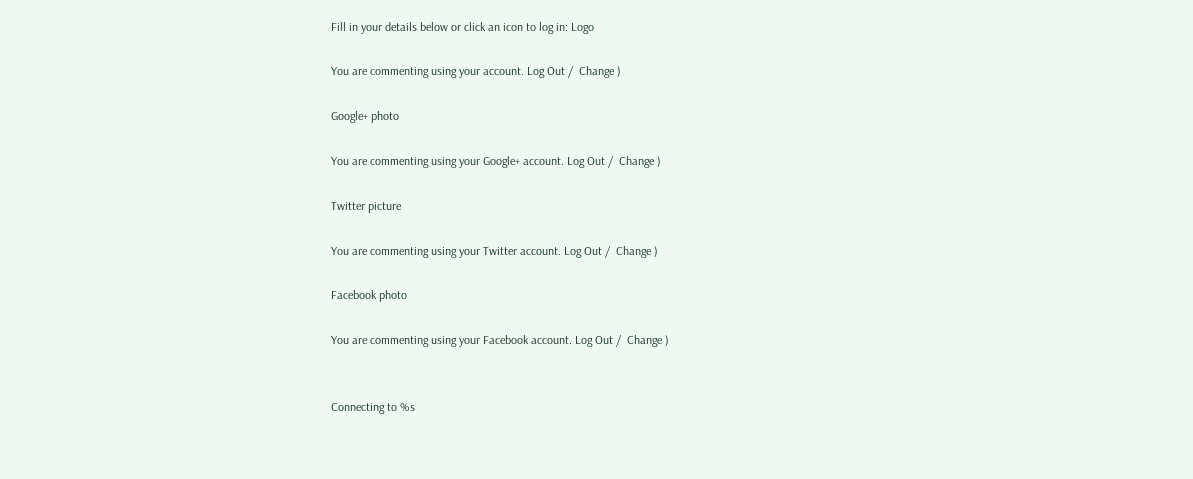Fill in your details below or click an icon to log in: Logo

You are commenting using your account. Log Out /  Change )

Google+ photo

You are commenting using your Google+ account. Log Out /  Change )

Twitter picture

You are commenting using your Twitter account. Log Out /  Change )

Facebook photo

You are commenting using your Facebook account. Log Out /  Change )


Connecting to %s